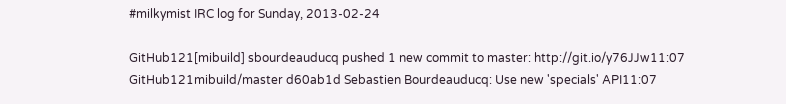#milkymist IRC log for Sunday, 2013-02-24

GitHub121[mibuild] sbourdeauducq pushed 1 new commit to master: http://git.io/y76JJw11:07
GitHub121mibuild/master d60ab1d Sebastien Bourdeauducq: Use new 'specials' API11:07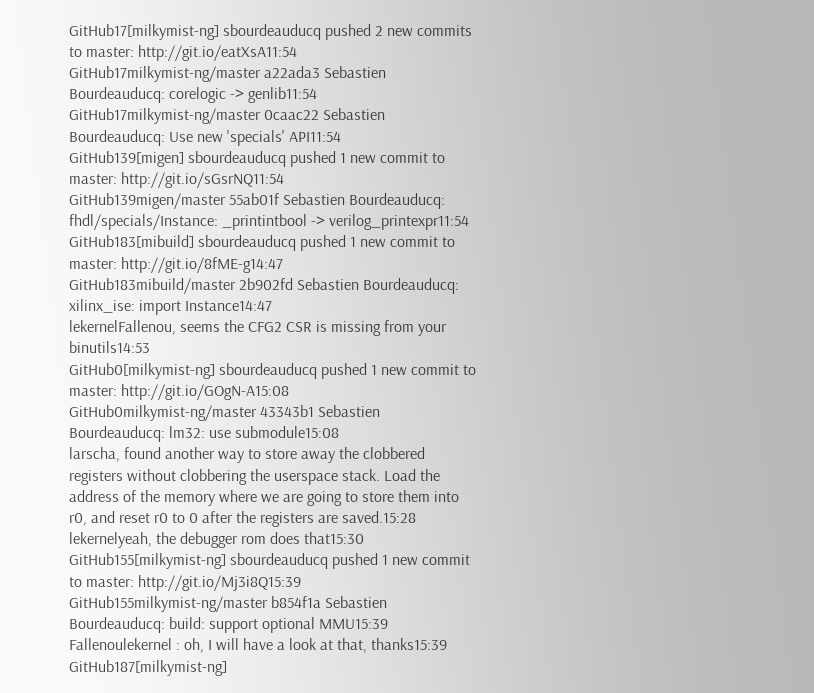GitHub17[milkymist-ng] sbourdeauducq pushed 2 new commits to master: http://git.io/eatXsA11:54
GitHub17milkymist-ng/master a22ada3 Sebastien Bourdeauducq: corelogic -> genlib11:54
GitHub17milkymist-ng/master 0caac22 Sebastien Bourdeauducq: Use new 'specials' API11:54
GitHub139[migen] sbourdeauducq pushed 1 new commit to master: http://git.io/sGsrNQ11:54
GitHub139migen/master 55ab01f Sebastien Bourdeauducq: fhdl/specials/Instance: _printintbool -> verilog_printexpr11:54
GitHub183[mibuild] sbourdeauducq pushed 1 new commit to master: http://git.io/8fME-g14:47
GitHub183mibuild/master 2b902fd Sebastien Bourdeauducq: xilinx_ise: import Instance14:47
lekernelFallenou, seems the CFG2 CSR is missing from your binutils14:53
GitHub0[milkymist-ng] sbourdeauducq pushed 1 new commit to master: http://git.io/GOgN-A15:08
GitHub0milkymist-ng/master 43343b1 Sebastien Bourdeauducq: lm32: use submodule15:08
larscha, found another way to store away the clobbered registers without clobbering the userspace stack. Load the address of the memory where we are going to store them into r0, and reset r0 to 0 after the registers are saved.15:28
lekernelyeah, the debugger rom does that15:30
GitHub155[milkymist-ng] sbourdeauducq pushed 1 new commit to master: http://git.io/Mj3i8Q15:39
GitHub155milkymist-ng/master b854f1a Sebastien Bourdeauducq: build: support optional MMU15:39
Fallenoulekernel : oh, I will have a look at that, thanks15:39
GitHub187[milkymist-ng]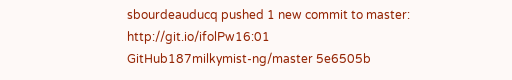sbourdeauducq pushed 1 new commit to master: http://git.io/ifolPw16:01
GitHub187milkymist-ng/master 5e6505b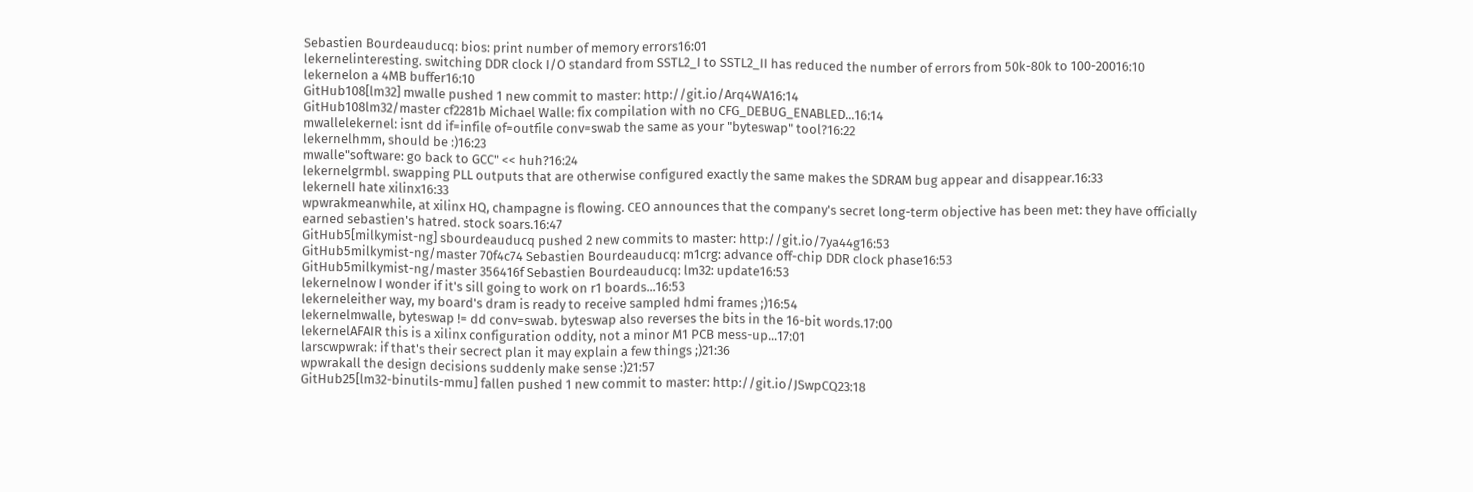Sebastien Bourdeauducq: bios: print number of memory errors16:01
lekernelinteresting. switching DDR clock I/O standard from SSTL2_I to SSTL2_II has reduced the number of errors from 50k-80k to 100-20016:10
lekernelon a 4MB buffer16:10
GitHub108[lm32] mwalle pushed 1 new commit to master: http://git.io/Arq4WA16:14
GitHub108lm32/master cf2281b Michael Walle: fix compilation with no CFG_DEBUG_ENABLED...16:14
mwallelekernel: isnt dd if=infile of=outfile conv=swab the same as your "byteswap" tool?16:22
lekernelhmm, should be :)16:23
mwalle"software: go back to GCC" << huh?16:24
lekernelgrmbl. swapping PLL outputs that are otherwise configured exactly the same makes the SDRAM bug appear and disappear.16:33
lekernelI hate xilinx16:33
wpwrakmeanwhile, at xilinx HQ, champagne is flowing. CEO announces that the company's secret long-term objective has been met: they have officially earned sebastien's hatred. stock soars.16:47
GitHub5[milkymist-ng] sbourdeauducq pushed 2 new commits to master: http://git.io/7ya44g16:53
GitHub5milkymist-ng/master 70f4c74 Sebastien Bourdeauducq: m1crg: advance off-chip DDR clock phase16:53
GitHub5milkymist-ng/master 356416f Sebastien Bourdeauducq: lm32: update16:53
lekernelnow I wonder if it's sill going to work on r1 boards...16:53
lekerneleither way, my board's dram is ready to receive sampled hdmi frames ;)16:54
lekernelmwalle, byteswap != dd conv=swab. byteswap also reverses the bits in the 16-bit words.17:00
lekernelAFAIR this is a xilinx configuration oddity, not a minor M1 PCB mess-up...17:01
larscwpwrak: if that's their secrect plan it may explain a few things ;)21:36
wpwrakall the design decisions suddenly make sense :)21:57
GitHub25[lm32-binutils-mmu] fallen pushed 1 new commit to master: http://git.io/JSwpCQ23:18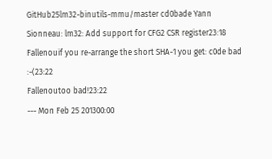GitHub25lm32-binutils-mmu/master cd0bade Yann Sionneau: lm32: Add support for CFG2 CSR register23:18
Fallenouif you re-arrange the short SHA-1 you get: c0de bad :-(23:22
Fallenoutoo bad!23:22
--- Mon Feb 25 201300:00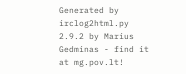Generated by irclog2html.py 2.9.2 by Marius Gedminas - find it at mg.pov.lt!